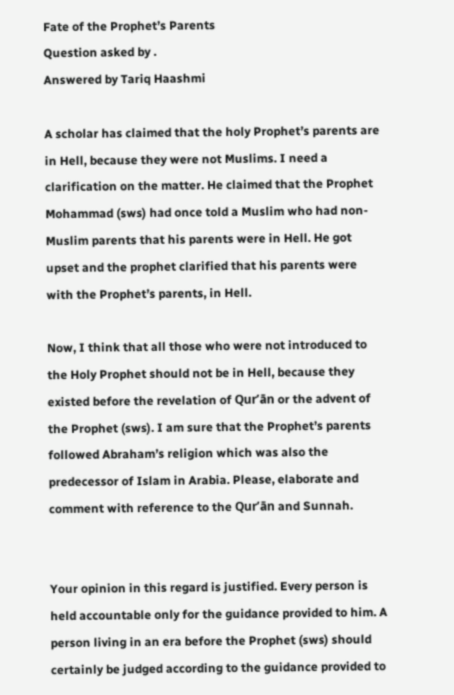Fate of the Prophet’s Parents
Question asked by .
Answered by Tariq Haashmi

A scholar has claimed that the holy Prophet’s parents are in Hell, because they were not Muslims. I need a clarification on the matter. He claimed that the Prophet Mohammad (sws) had once told a Muslim who had non-Muslim parents that his parents were in Hell. He got upset and the prophet clarified that his parents were with the Prophet’s parents, in Hell.

Now, I think that all those who were not introduced to the Holy Prophet should not be in Hell, because they existed before the revelation of Qur’ān or the advent of the Prophet (sws). I am sure that the Prophet’s parents followed Abraham’s religion which was also the predecessor of Islam in Arabia. Please, elaborate and comment with reference to the Qur’ān and Sunnah.


Your opinion in this regard is justified. Every person is held accountable only for the guidance provided to him. A person living in an era before the Prophet (sws) should certainly be judged according to the guidance provided to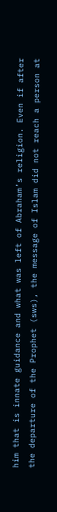him that is innate guidance and what was left of Abraham’s religion. Even if after the departure of the Prophet (sws), the message of Islam did not reach a person at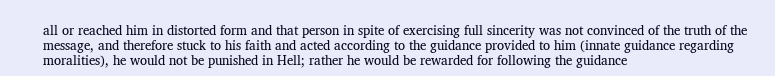all or reached him in distorted form and that person in spite of exercising full sincerity was not convinced of the truth of the message, and therefore stuck to his faith and acted according to the guidance provided to him (innate guidance regarding moralities), he would not be punished in Hell; rather he would be rewarded for following the guidance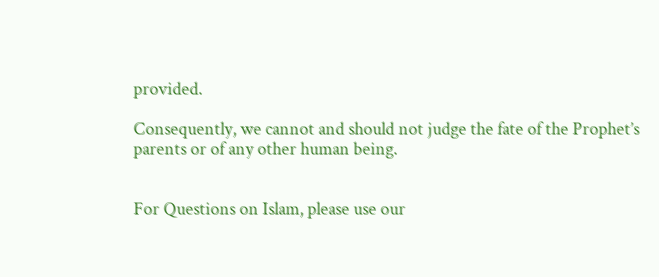provided.

Consequently, we cannot and should not judge the fate of the Prophet’s parents or of any other human being.


For Questions on Islam, please use our